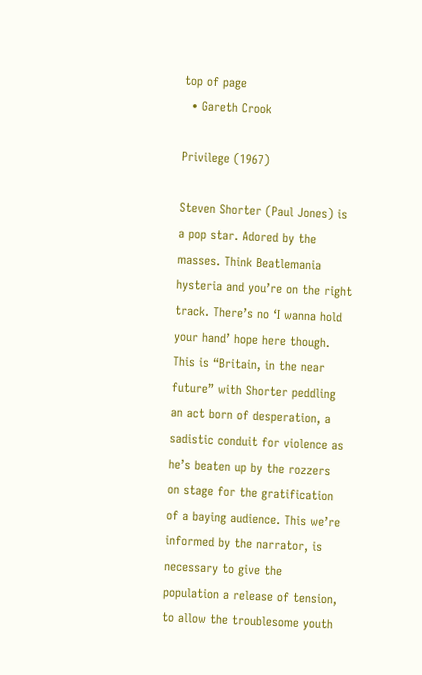top of page
  • Gareth Crook

Privilege (1967)

Steven Shorter (Paul Jones) is a pop star. Adored by the masses. Think Beatlemania hysteria and you’re on the right track. There’s no ‘I wanna hold your hand’ hope here though. This is “Britain, in the near future” with Shorter peddling an act born of desperation, a sadistic conduit for violence as he’s beaten up by the rozzers on stage for the gratification of a baying audience. This we’re informed by the narrator, is necessary to give the population a release of tension, to allow the troublesome youth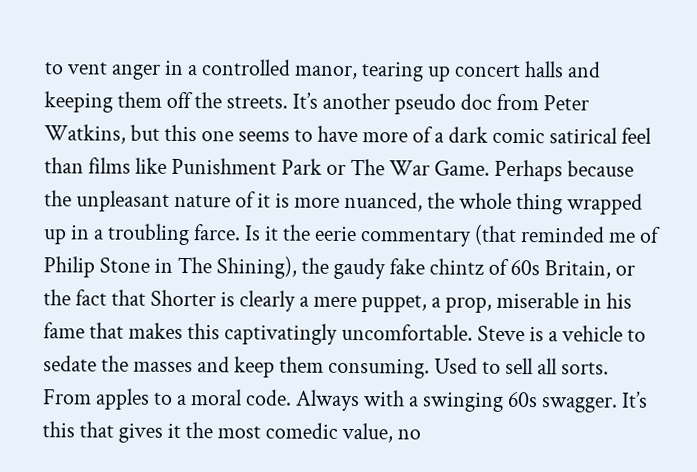to vent anger in a controlled manor, tearing up concert halls and keeping them off the streets. It’s another pseudo doc from Peter Watkins, but this one seems to have more of a dark comic satirical feel than films like Punishment Park or The War Game. Perhaps because the unpleasant nature of it is more nuanced, the whole thing wrapped up in a troubling farce. Is it the eerie commentary (that reminded me of Philip Stone in The Shining), the gaudy fake chintz of 60s Britain, or the fact that Shorter is clearly a mere puppet, a prop, miserable in his fame that makes this captivatingly uncomfortable. Steve is a vehicle to sedate the masses and keep them consuming. Used to sell all sorts. From apples to a moral code. Always with a swinging 60s swagger. It’s this that gives it the most comedic value, no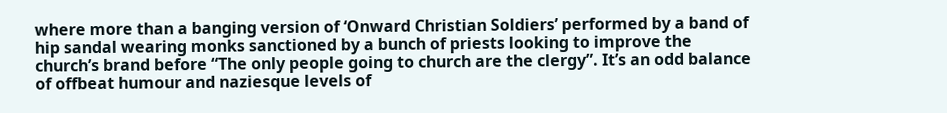where more than a banging version of ‘Onward Christian Soldiers’ performed by a band of hip sandal wearing monks sanctioned by a bunch of priests looking to improve the church’s brand before “The only people going to church are the clergy”. It’s an odd balance of offbeat humour and naziesque levels of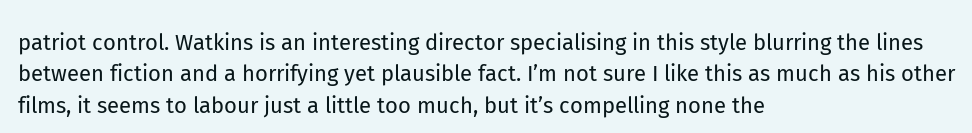patriot control. Watkins is an interesting director specialising in this style blurring the lines between fiction and a horrifying yet plausible fact. I’m not sure I like this as much as his other films, it seems to labour just a little too much, but it’s compelling none the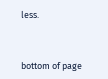less.



bottom of page